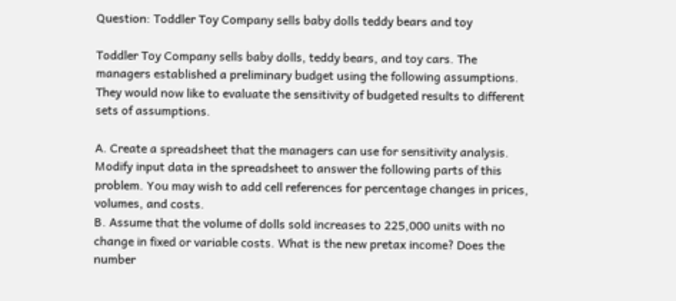Question: Toddler Toy Company sells baby dolls teddy bears and toy

Toddler Toy Company sells baby dolls, teddy bears, and toy cars. The managers established a preliminary budget using the following assumptions. They would now like to evaluate the sensitivity of budgeted results to different sets of assumptions.

A. Create a spreadsheet that the managers can use for sensitivity analysis. Modify input data in the spreadsheet to answer the following parts of this problem. You may wish to add cell references for percentage changes in prices, volumes, and costs.
B. Assume that the volume of dolls sold increases to 225,000 units with no change in fixed or variable costs. What is the new pretax income? Does the number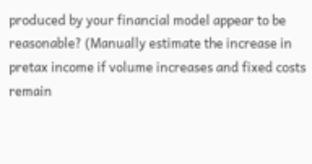produced by your financial model appear to be reasonable? (Manually estimate the increase in pretax income if volume increases and fixed costs remain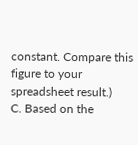constant. Compare this figure to your spreadsheet result.)
C. Based on the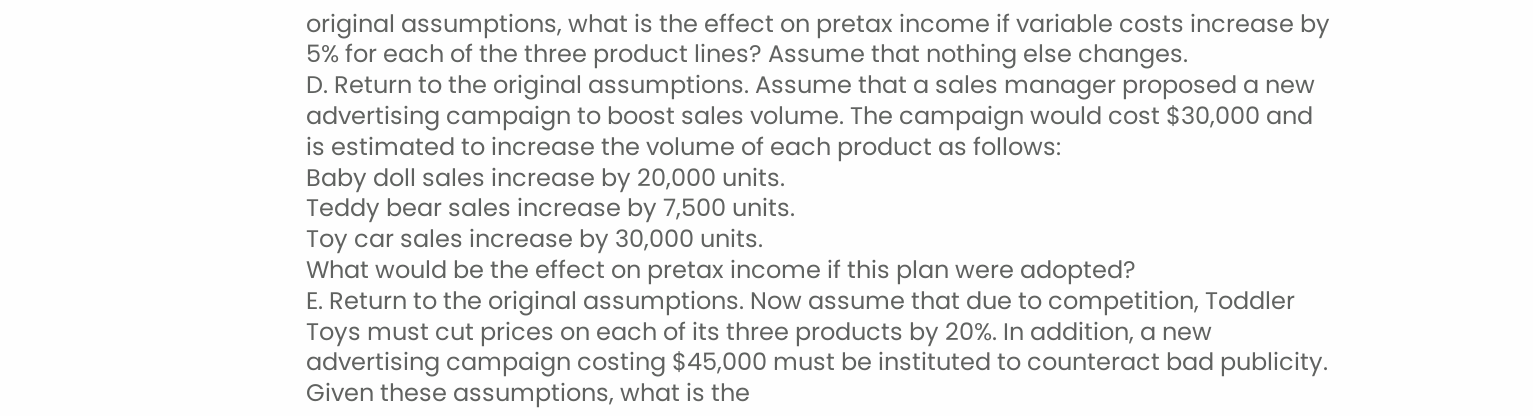original assumptions, what is the effect on pretax income if variable costs increase by 5% for each of the three product lines? Assume that nothing else changes.
D. Return to the original assumptions. Assume that a sales manager proposed a new advertising campaign to boost sales volume. The campaign would cost $30,000 and is estimated to increase the volume of each product as follows:
Baby doll sales increase by 20,000 units.
Teddy bear sales increase by 7,500 units.
Toy car sales increase by 30,000 units.
What would be the effect on pretax income if this plan were adopted?
E. Return to the original assumptions. Now assume that due to competition, Toddler Toys must cut prices on each of its three products by 20%. In addition, a new advertising campaign costing $45,000 must be instituted to counteract bad publicity. Given these assumptions, what is the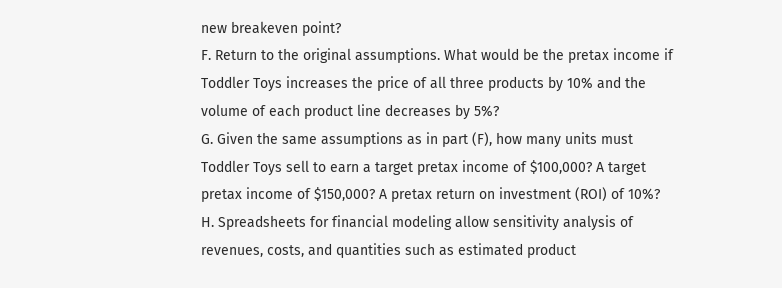new breakeven point?
F. Return to the original assumptions. What would be the pretax income if Toddler Toys increases the price of all three products by 10% and the volume of each product line decreases by 5%?
G. Given the same assumptions as in part (F), how many units must Toddler Toys sell to earn a target pretax income of $100,000? A target pretax income of $150,000? A pretax return on investment (ROI) of 10%?
H. Spreadsheets for financial modeling allow sensitivity analysis of revenues, costs, and quantities such as estimated product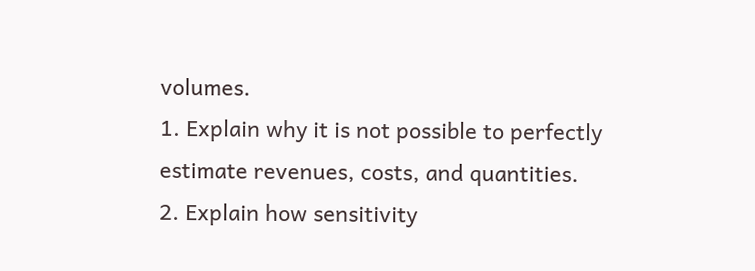volumes.
1. Explain why it is not possible to perfectly estimate revenues, costs, and quantities.
2. Explain how sensitivity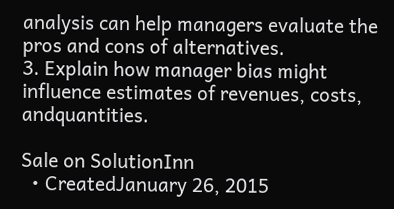analysis can help managers evaluate the pros and cons of alternatives.
3. Explain how manager bias might influence estimates of revenues, costs, andquantities.

Sale on SolutionInn
  • CreatedJanuary 26, 2015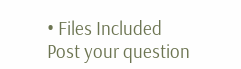• Files Included
Post your question